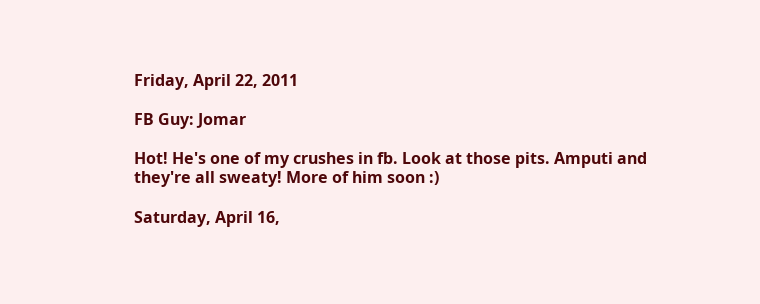Friday, April 22, 2011

FB Guy: Jomar

Hot! He's one of my crushes in fb. Look at those pits. Amputi and they're all sweaty! More of him soon :)

Saturday, April 16,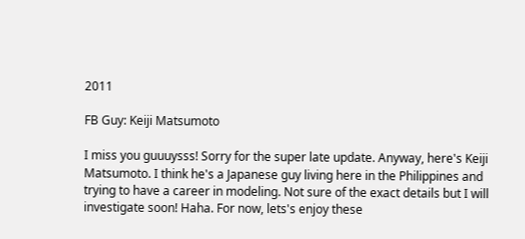2011

FB Guy: Keiji Matsumoto

I miss you guuuysss! Sorry for the super late update. Anyway, here's Keiji Matsumoto. I think he's a Japanese guy living here in the Philippines and trying to have a career in modeling. Not sure of the exact details but I will investigate soon! Haha. For now, lets's enjoy these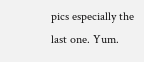pics especially the last one. Yum.